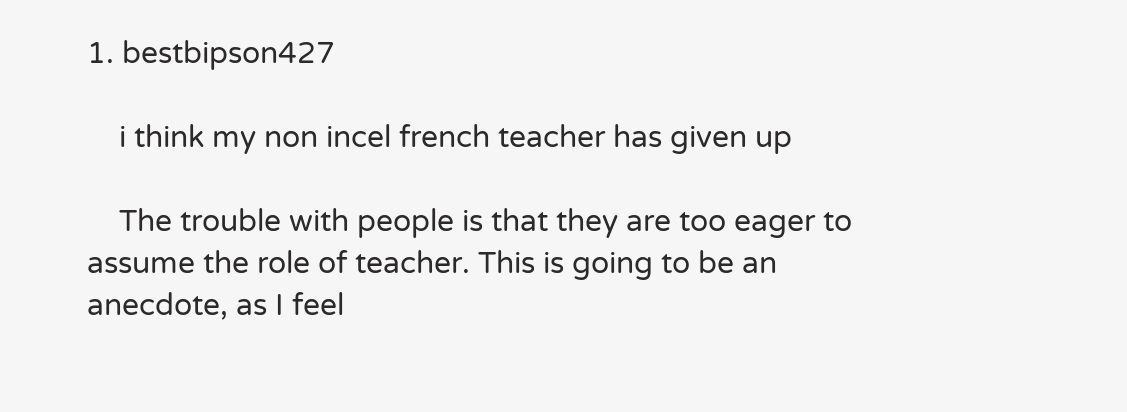1. bestbipson427

    i think my non incel french teacher has given up

    The trouble with people is that they are too eager to assume the role of teacher. This is going to be an anecdote, as I feel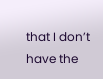that I don’t have the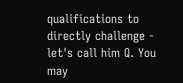qualifications to directly challenge - let's call him Q. You may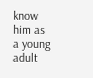know him as a young adult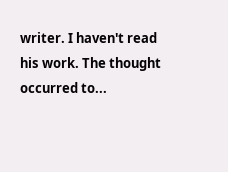writer. I haven't read his work. The thought occurred to...